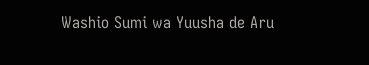Washio Sumi wa Yuusha de Aru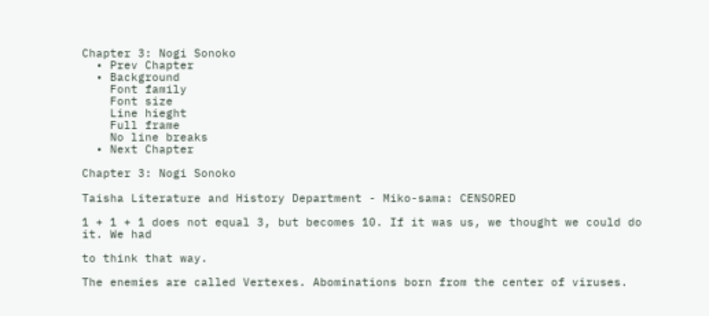Chapter 3: Nogi Sonoko
  • Prev Chapter
  • Background
    Font family
    Font size
    Line hieght
    Full frame
    No line breaks
  • Next Chapter

Chapter 3: Nogi Sonoko

Taisha Literature and History Department - Miko-sama: CENSORED

1 + 1 + 1 does not equal 3, but becomes 10. If it was us, we thought we could do it. We had

to think that way.

The enemies are called Vertexes. Abominations born from the center of viruses.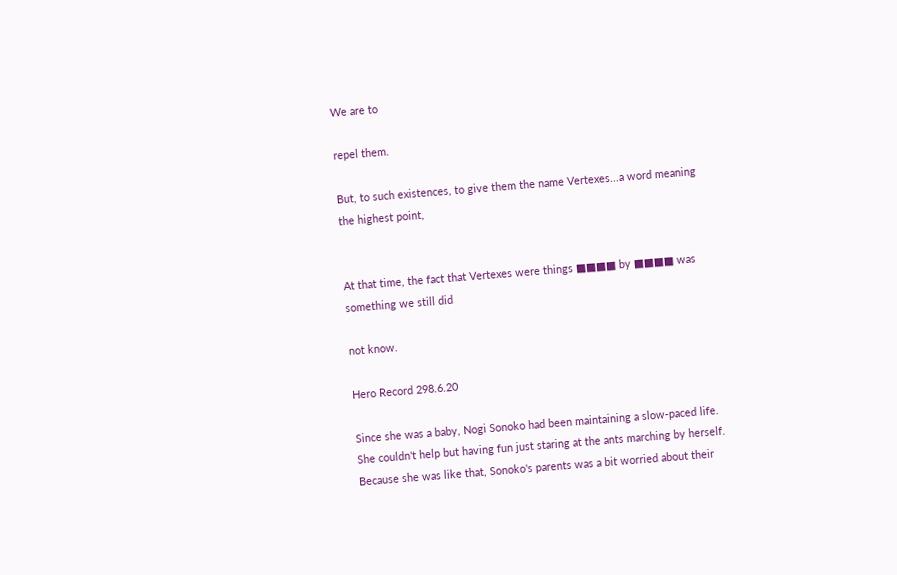We are to

repel them.

But, to such existences, to give them the name Vertexes...a word meaning the highest point,


At that time, the fact that Vertexes were things ■■■■ by ■■■■ was something we still did

not know.

Hero Record 298.6.20

Since she was a baby, Nogi Sonoko had been maintaining a slow-paced life. She couldn't help but having fun just staring at the ants marching by herself. Because she was like that, Sonoko's parents was a bit worried about their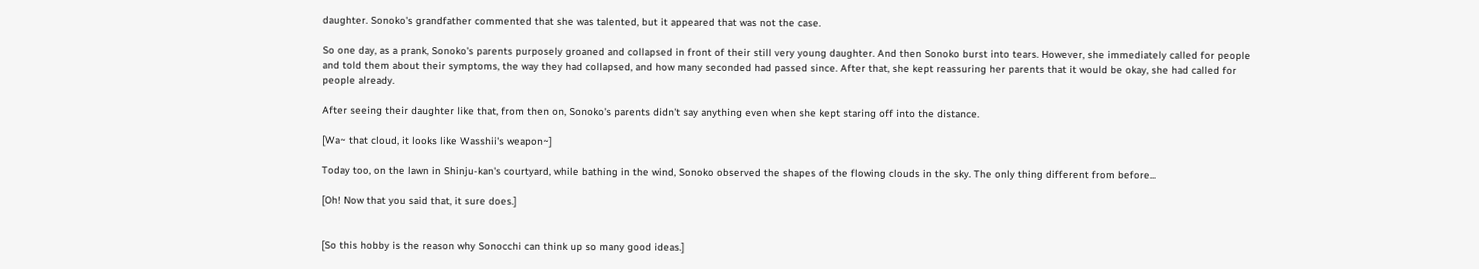daughter. Sonoko's grandfather commented that she was talented, but it appeared that was not the case.

So one day, as a prank, Sonoko's parents purposely groaned and collapsed in front of their still very young daughter. And then Sonoko burst into tears. However, she immediately called for people and told them about their symptoms, the way they had collapsed, and how many seconded had passed since. After that, she kept reassuring her parents that it would be okay, she had called for people already.

After seeing their daughter like that, from then on, Sonoko's parents didn't say anything even when she kept staring off into the distance.

[Wa~ that cloud, it looks like Wasshii's weapon~]

Today too, on the lawn in Shinju-kan's courtyard, while bathing in the wind, Sonoko observed the shapes of the flowing clouds in the sky. The only thing different from before...

[Oh! Now that you said that, it sure does.]


[So this hobby is the reason why Sonocchi can think up so many good ideas.]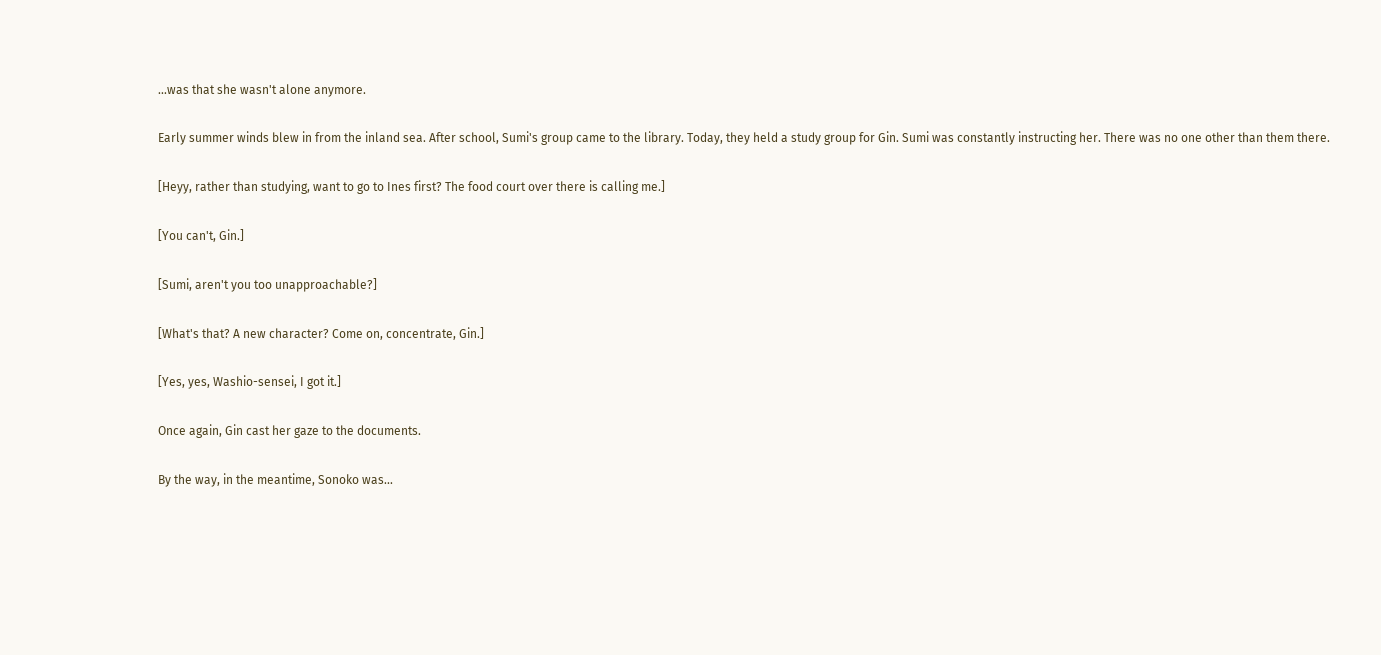...was that she wasn't alone anymore.

Early summer winds blew in from the inland sea. After school, Sumi's group came to the library. Today, they held a study group for Gin. Sumi was constantly instructing her. There was no one other than them there.

[Heyy, rather than studying, want to go to Ines first? The food court over there is calling me.]

[You can't, Gin.]

[Sumi, aren't you too unapproachable?]

[What's that? A new character? Come on, concentrate, Gin.]

[Yes, yes, Washio-sensei, I got it.]

Once again, Gin cast her gaze to the documents.

By the way, in the meantime, Sonoko was...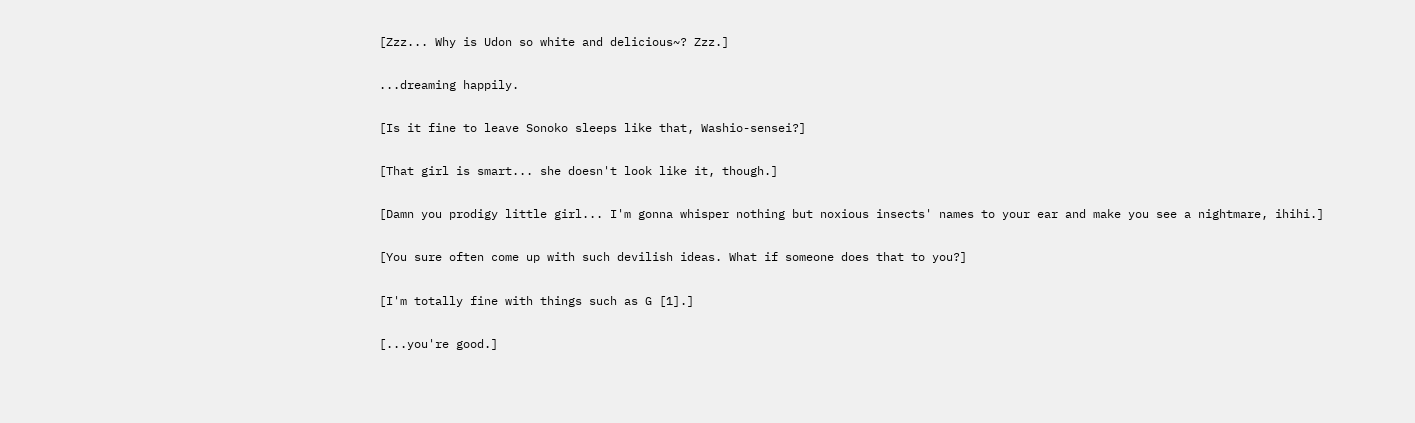[Zzz... Why is Udon so white and delicious~? Zzz.]

...dreaming happily.

[Is it fine to leave Sonoko sleeps like that, Washio-sensei?]

[That girl is smart... she doesn't look like it, though.]

[Damn you prodigy little girl... I'm gonna whisper nothing but noxious insects' names to your ear and make you see a nightmare, ihihi.]

[You sure often come up with such devilish ideas. What if someone does that to you?]

[I'm totally fine with things such as G [1].]

[...you're good.]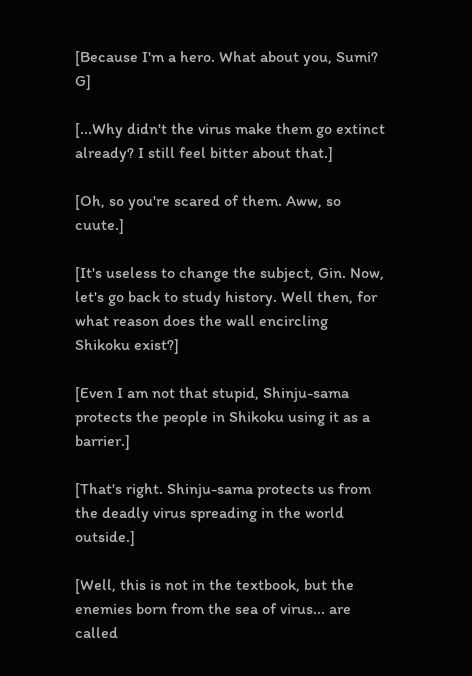[Because I'm a hero. What about you, Sumi? G]

[...Why didn't the virus make them go extinct already? I still feel bitter about that.]

[Oh, so you're scared of them. Aww, so cuute.]

[It's useless to change the subject, Gin. Now, let's go back to study history. Well then, for what reason does the wall encircling Shikoku exist?]

[Even I am not that stupid, Shinju-sama protects the people in Shikoku using it as a barrier.]

[That's right. Shinju-sama protects us from the deadly virus spreading in the world outside.]

[Well, this is not in the textbook, but the enemies born from the sea of virus... are called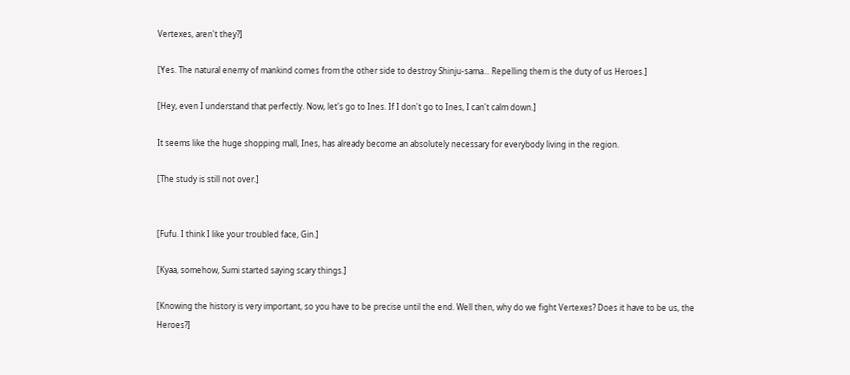Vertexes, aren't they?]

[Yes. The natural enemy of mankind comes from the other side to destroy Shinju-sama... Repelling them is the duty of us Heroes.]

[Hey, even I understand that perfectly. Now, let's go to Ines. If I don't go to Ines, I can't calm down.]

It seems like the huge shopping mall, Ines, has already become an absolutely necessary for everybody living in the region.

[The study is still not over.]


[Fufu. I think I like your troubled face, Gin.]

[Kyaa, somehow, Sumi started saying scary things.]

[Knowing the history is very important, so you have to be precise until the end. Well then, why do we fight Vertexes? Does it have to be us, the Heroes?]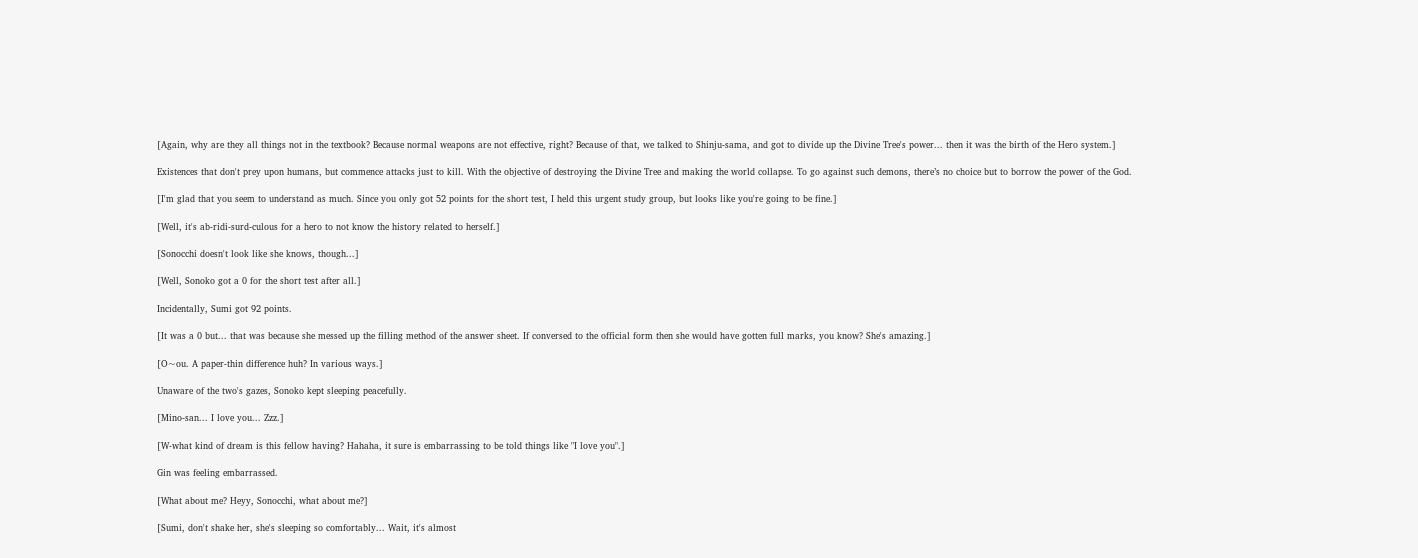[Again, why are they all things not in the textbook? Because normal weapons are not effective, right? Because of that, we talked to Shinju-sama, and got to divide up the Divine Tree's power... then it was the birth of the Hero system.]

Existences that don't prey upon humans, but commence attacks just to kill. With the objective of destroying the Divine Tree and making the world collapse. To go against such demons, there’s no choice but to borrow the power of the God.

[I'm glad that you seem to understand as much. Since you only got 52 points for the short test, I held this urgent study group, but looks like you're going to be fine.]

[Well, it's ab-ridi-surd-culous for a hero to not know the history related to herself.]

[Sonocchi doesn't look like she knows, though...]

[Well, Sonoko got a 0 for the short test after all.]

Incidentally, Sumi got 92 points.

[It was a 0 but... that was because she messed up the filling method of the answer sheet. If conversed to the official form then she would have gotten full marks, you know? She's amazing.]

[O~ou. A paper-thin difference huh? In various ways.]

Unaware of the two's gazes, Sonoko kept sleeping peacefully.

[Mino-san... I love you... Zzz.]

[W-what kind of dream is this fellow having? Hahaha, it sure is embarrassing to be told things like "I love you".]

Gin was feeling embarrassed.

[What about me? Heyy, Sonocchi, what about me?]

[Sumi, don't shake her, she's sleeping so comfortably... Wait, it's almost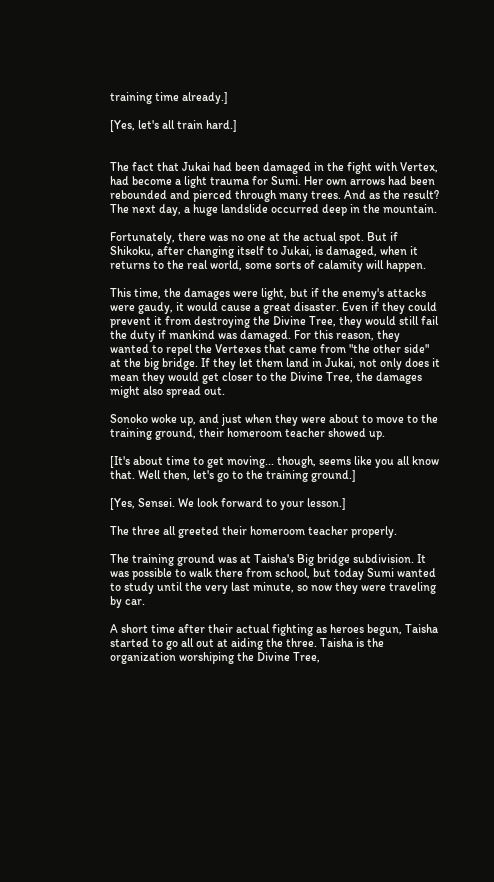training time already.]

[Yes, let's all train hard.]


The fact that Jukai had been damaged in the fight with Vertex, had become a light trauma for Sumi. Her own arrows had been rebounded and pierced through many trees. And as the result? The next day, a huge landslide occurred deep in the mountain.

Fortunately, there was no one at the actual spot. But if Shikoku, after changing itself to Jukai, is damaged, when it returns to the real world, some sorts of calamity will happen.

This time, the damages were light, but if the enemy's attacks were gaudy, it would cause a great disaster. Even if they could prevent it from destroying the Divine Tree, they would still fail the duty if mankind was damaged. For this reason, they wanted to repel the Vertexes that came from "the other side" at the big bridge. If they let them land in Jukai, not only does it mean they would get closer to the Divine Tree, the damages might also spread out.

Sonoko woke up, and just when they were about to move to the training ground, their homeroom teacher showed up.

[It's about time to get moving... though, seems like you all know that. Well then, let's go to the training ground.]

[Yes, Sensei. We look forward to your lesson.]

The three all greeted their homeroom teacher properly.

The training ground was at Taisha's Big bridge subdivision. It was possible to walk there from school, but today Sumi wanted to study until the very last minute, so now they were traveling by car.

A short time after their actual fighting as heroes begun, Taisha started to go all out at aiding the three. Taisha is the organization worshiping the Divine Tree,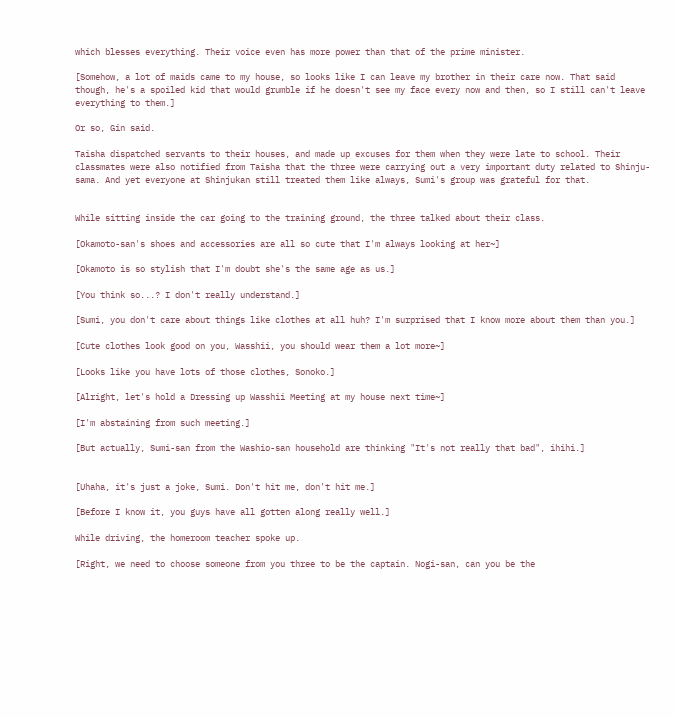which blesses everything. Their voice even has more power than that of the prime minister.

[Somehow, a lot of maids came to my house, so looks like I can leave my brother in their care now. That said though, he's a spoiled kid that would grumble if he doesn't see my face every now and then, so I still can't leave everything to them.]

Or so, Gin said.

Taisha dispatched servants to their houses, and made up excuses for them when they were late to school. Their classmates were also notified from Taisha that the three were carrying out a very important duty related to Shinju-sama. And yet everyone at Shinjukan still treated them like always, Sumi's group was grateful for that.


While sitting inside the car going to the training ground, the three talked about their class.

[Okamoto-san's shoes and accessories are all so cute that I'm always looking at her~]

[Okamoto is so stylish that I'm doubt she's the same age as us.]

[You think so...? I don't really understand.]

[Sumi, you don't care about things like clothes at all huh? I'm surprised that I know more about them than you.]

[Cute clothes look good on you, Wasshii, you should wear them a lot more~]

[Looks like you have lots of those clothes, Sonoko.]

[Alright, let's hold a Dressing up Wasshii Meeting at my house next time~]

[I'm abstaining from such meeting.]

[But actually, Sumi-san from the Washio-san household are thinking "It's not really that bad", ihihi.]


[Uhaha, it's just a joke, Sumi. Don't hit me, don't hit me.]

[Before I know it, you guys have all gotten along really well.]

While driving, the homeroom teacher spoke up.

[Right, we need to choose someone from you three to be the captain. Nogi-san, can you be the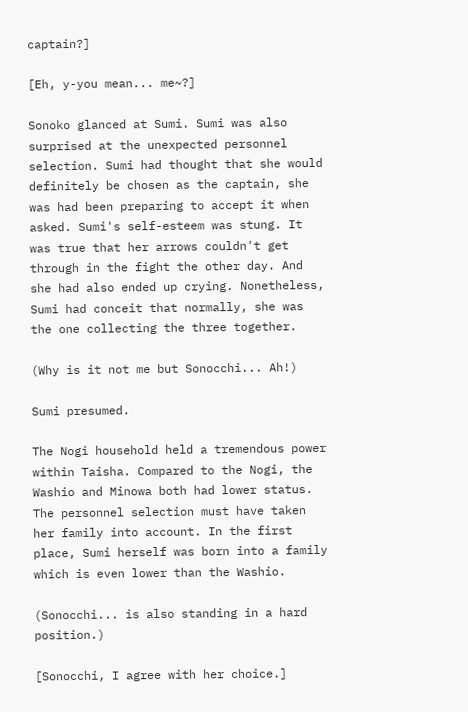captain?]

[Eh, y-you mean... me~?]

Sonoko glanced at Sumi. Sumi was also surprised at the unexpected personnel selection. Sumi had thought that she would definitely be chosen as the captain, she was had been preparing to accept it when asked. Sumi's self-esteem was stung. It was true that her arrows couldn't get through in the fight the other day. And she had also ended up crying. Nonetheless, Sumi had conceit that normally, she was the one collecting the three together.

(Why is it not me but Sonocchi... Ah!)

Sumi presumed.

The Nogi household held a tremendous power within Taisha. Compared to the Nogi, the Washio and Minowa both had lower status. The personnel selection must have taken her family into account. In the first place, Sumi herself was born into a family which is even lower than the Washio.

(Sonocchi... is also standing in a hard position.)

[Sonocchi, I agree with her choice.]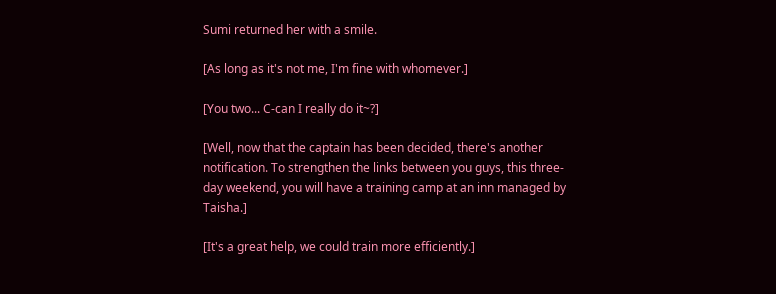Sumi returned her with a smile.

[As long as it's not me, I'm fine with whomever.]

[You two... C-can I really do it~?]

[Well, now that the captain has been decided, there's another notification. To strengthen the links between you guys, this three-day weekend, you will have a training camp at an inn managed by Taisha.]

[It's a great help, we could train more efficiently.]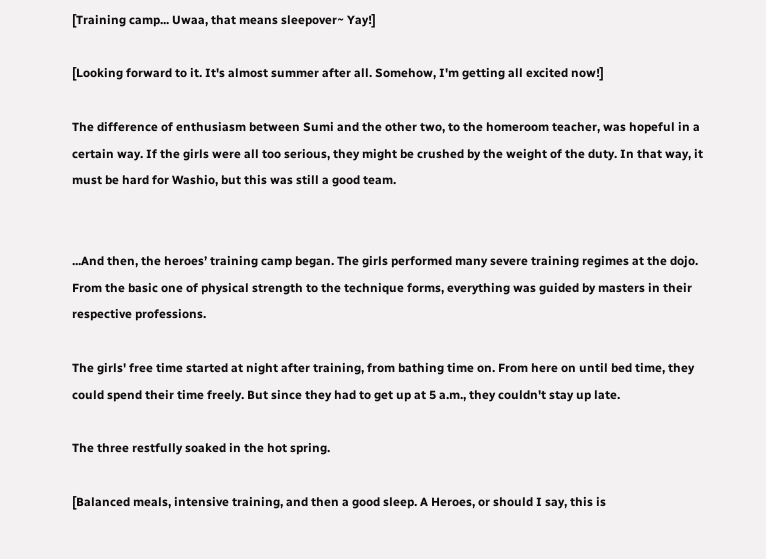[Training camp... Uwaa, that means sleepover~ Yay!]

[Looking forward to it. It's almost summer after all. Somehow, I'm getting all excited now!]

The difference of enthusiasm between Sumi and the other two, to the homeroom teacher, was hopeful in a certain way. If the girls were all too serious, they might be crushed by the weight of the duty. In that way, it must be hard for Washio, but this was still a good team.


...And then, the heroes’ training camp began. The girls performed many severe training regimes at the dojo. From the basic one of physical strength to the technique forms, everything was guided by masters in their respective professions.

The girls' free time started at night after training, from bathing time on. From here on until bed time, they could spend their time freely. But since they had to get up at 5 a.m., they couldn't stay up late.

The three restfully soaked in the hot spring.

[Balanced meals, intensive training, and then a good sleep. A Heroes, or should I say, this is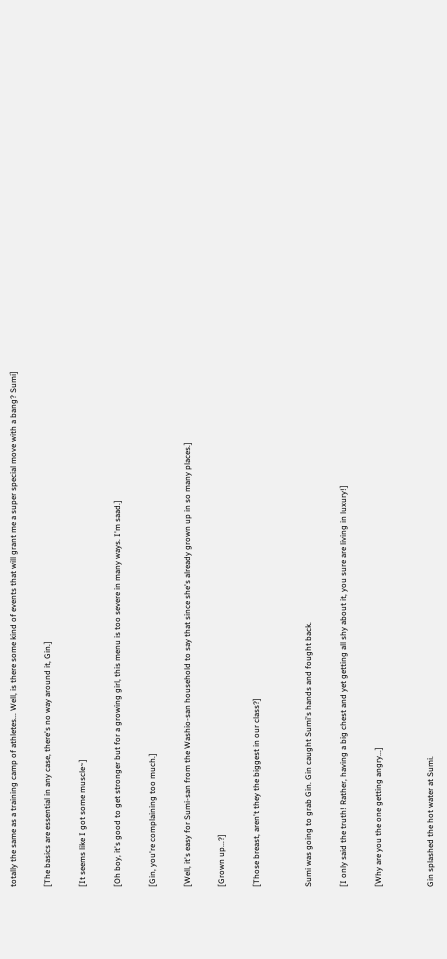totally the same as a training camp of athletes... Well, is there some kind of events that will grant me a super special move with a bang? Sumi]

[The basics are essential in any case, there's no way around it, Gin.]

[It seems like I got some muscle~]

[Oh boy, it's good to get stronger but for a growing girl, this menu is too severe in many ways. I'm saad.]

[Gin, you're complaining too much.]

[Well, it's easy for Sumi-san from the Washio-san household to say that since she's already grown up in so many places.]

[Grown up...?]

[Those breast, aren't they the biggest in our class?]


Sumi was going to grab Gin. Gin caught Sumi's hands and fought back.

[I only said the truth! Rather, having a big chest and yet getting all shy about it, you sure are living in luxury!]

[Why are you the one getting angry...]


Gin splashed the hot water at Sumi.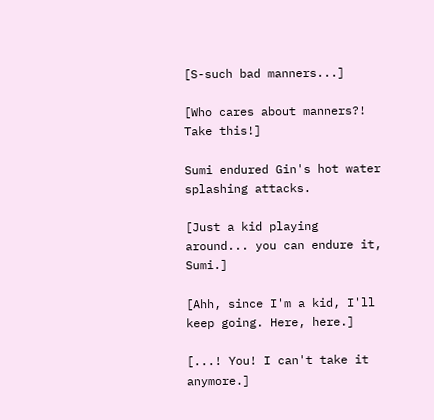[S-such bad manners...]

[Who cares about manners?! Take this!]

Sumi endured Gin's hot water splashing attacks.

[Just a kid playing around... you can endure it, Sumi.]

[Ahh, since I'm a kid, I'll keep going. Here, here.]

[...! You! I can't take it anymore.]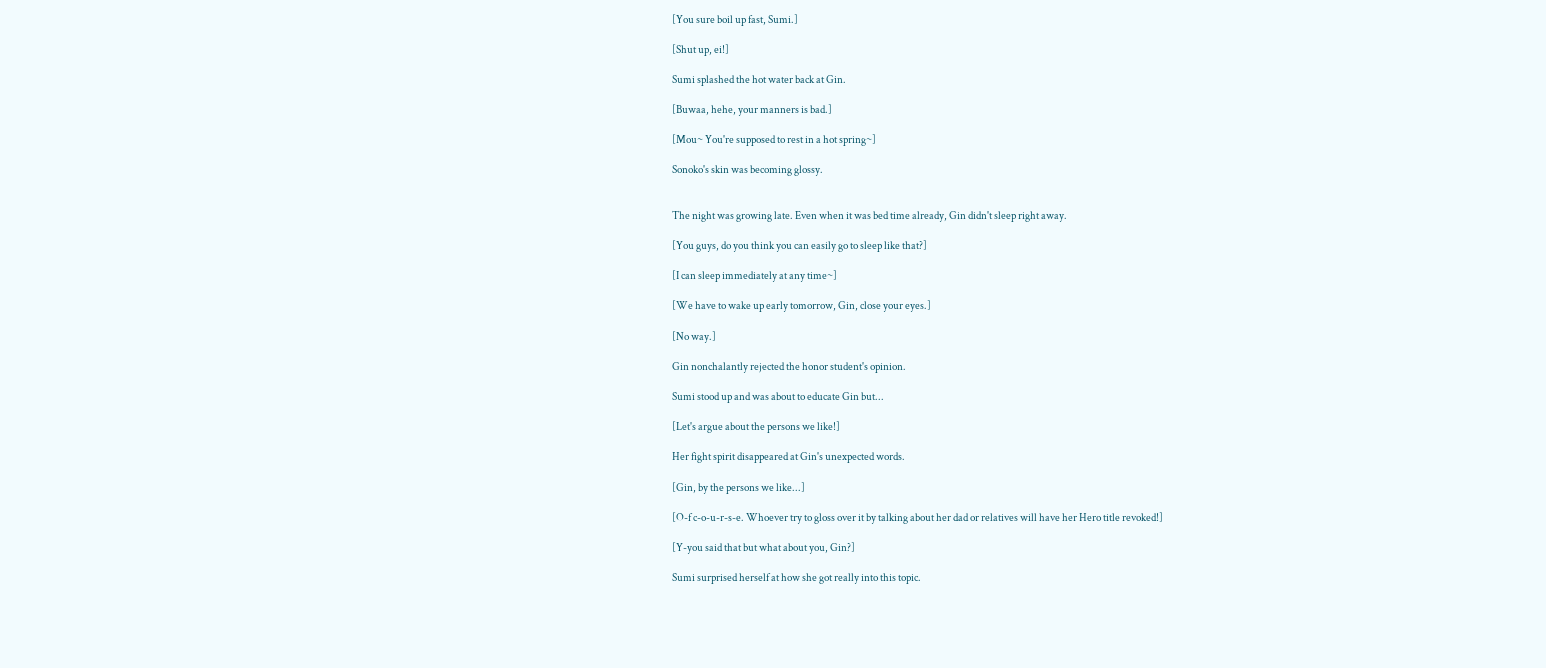[You sure boil up fast, Sumi.]

[Shut up, ei!]

Sumi splashed the hot water back at Gin.

[Buwaa, hehe, your manners is bad.]

[Mou~ You're supposed to rest in a hot spring~]

Sonoko's skin was becoming glossy.


The night was growing late. Even when it was bed time already, Gin didn't sleep right away.

[You guys, do you think you can easily go to sleep like that?]

[I can sleep immediately at any time~]

[We have to wake up early tomorrow, Gin, close your eyes.]

[No way.]

Gin nonchalantly rejected the honor student's opinion.

Sumi stood up and was about to educate Gin but...

[Let's argue about the persons we like!]

Her fight spirit disappeared at Gin's unexpected words.

[Gin, by the persons we like...]

[O-f c-o-u-r-s-e. Whoever try to gloss over it by talking about her dad or relatives will have her Hero title revoked!]

[Y-you said that but what about you, Gin?]

Sumi surprised herself at how she got really into this topic.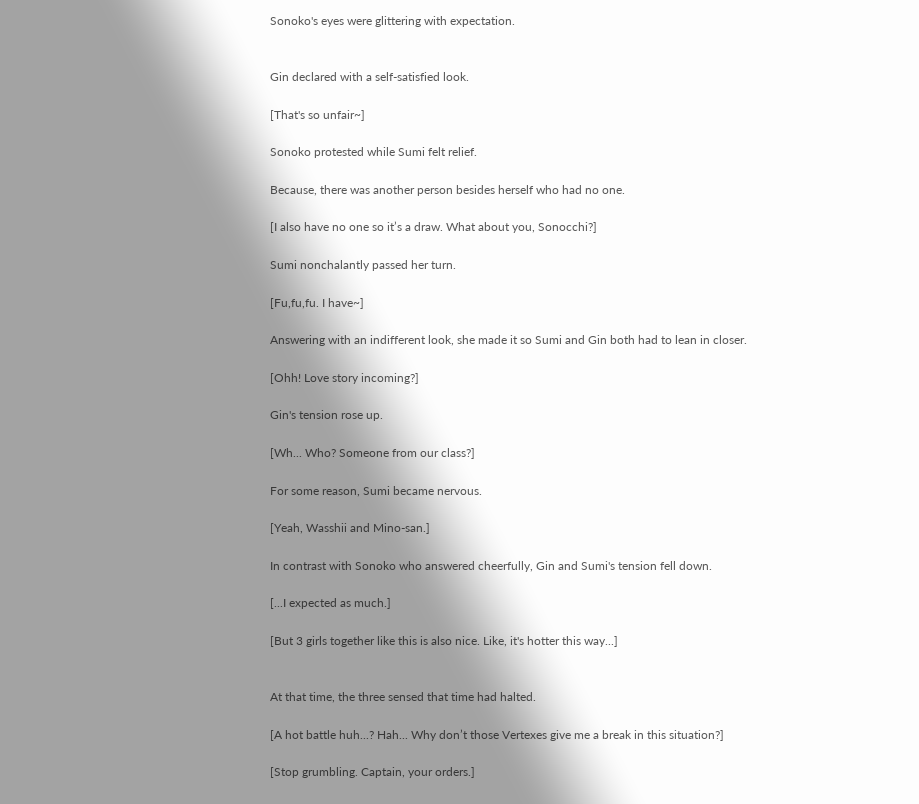Sonoko's eyes were glittering with expectation.


Gin declared with a self-satisfied look.

[That's so unfair~]

Sonoko protested while Sumi felt relief.

Because, there was another person besides herself who had no one.

[I also have no one so it’s a draw. What about you, Sonocchi?]

Sumi nonchalantly passed her turn.

[Fu,fu,fu. I have~]

Answering with an indifferent look, she made it so Sumi and Gin both had to lean in closer.

[Ohh! Love story incoming?]

Gin's tension rose up.

[Wh... Who? Someone from our class?]

For some reason, Sumi became nervous.

[Yeah, Wasshii and Mino-san.]

In contrast with Sonoko who answered cheerfully, Gin and Sumi's tension fell down.

[...I expected as much.]

[But 3 girls together like this is also nice. Like, it's hotter this way...]


At that time, the three sensed that time had halted.

[A hot battle huh...? Hah... Why don’t those Vertexes give me a break in this situation?]

[Stop grumbling. Captain, your orders.]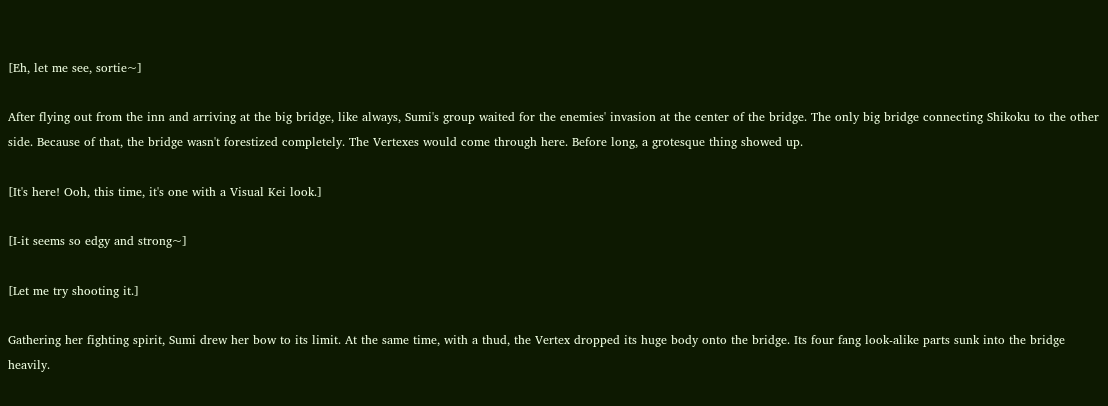[Eh, let me see, sortie~]

After flying out from the inn and arriving at the big bridge, like always, Sumi's group waited for the enemies' invasion at the center of the bridge. The only big bridge connecting Shikoku to the other side. Because of that, the bridge wasn't forestized completely. The Vertexes would come through here. Before long, a grotesque thing showed up.

[It's here! Ooh, this time, it's one with a Visual Kei look.]

[I-it seems so edgy and strong~]

[Let me try shooting it.]

Gathering her fighting spirit, Sumi drew her bow to its limit. At the same time, with a thud, the Vertex dropped its huge body onto the bridge. Its four fang look-alike parts sunk into the bridge heavily.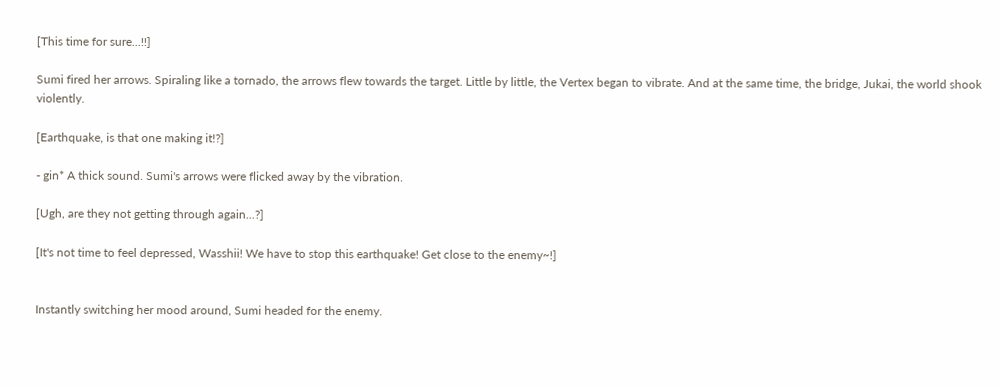[This time for sure...!!]

Sumi fired her arrows. Spiraling like a tornado, the arrows flew towards the target. Little by little, the Vertex began to vibrate. And at the same time, the bridge, Jukai, the world shook violently.

[Earthquake, is that one making it!?]

- gin* A thick sound. Sumi's arrows were flicked away by the vibration.

[Ugh, are they not getting through again...?]

[It's not time to feel depressed, Wasshii! We have to stop this earthquake! Get close to the enemy~!]


Instantly switching her mood around, Sumi headed for the enemy.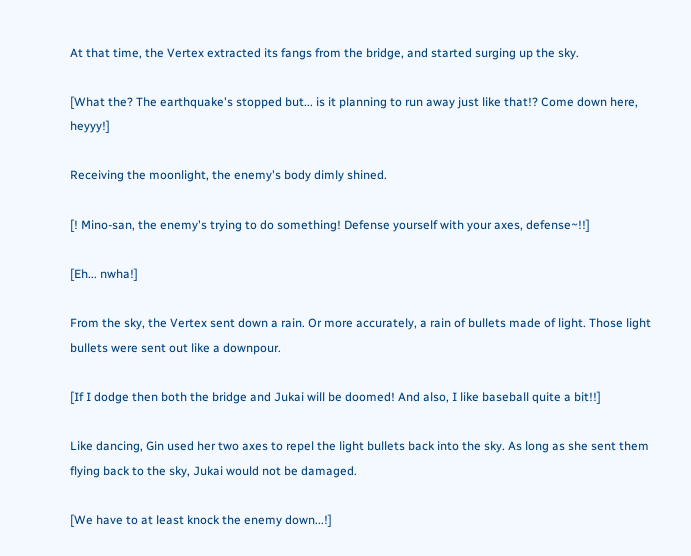At that time, the Vertex extracted its fangs from the bridge, and started surging up the sky.

[What the? The earthquake's stopped but... is it planning to run away just like that!? Come down here, heyyy!]

Receiving the moonlight, the enemy's body dimly shined.

[! Mino-san, the enemy's trying to do something! Defense yourself with your axes, defense~!!]

[Eh... nwha!]

From the sky, the Vertex sent down a rain. Or more accurately, a rain of bullets made of light. Those light bullets were sent out like a downpour.

[If I dodge then both the bridge and Jukai will be doomed! And also, I like baseball quite a bit!!]

Like dancing, Gin used her two axes to repel the light bullets back into the sky. As long as she sent them flying back to the sky, Jukai would not be damaged.

[We have to at least knock the enemy down...!]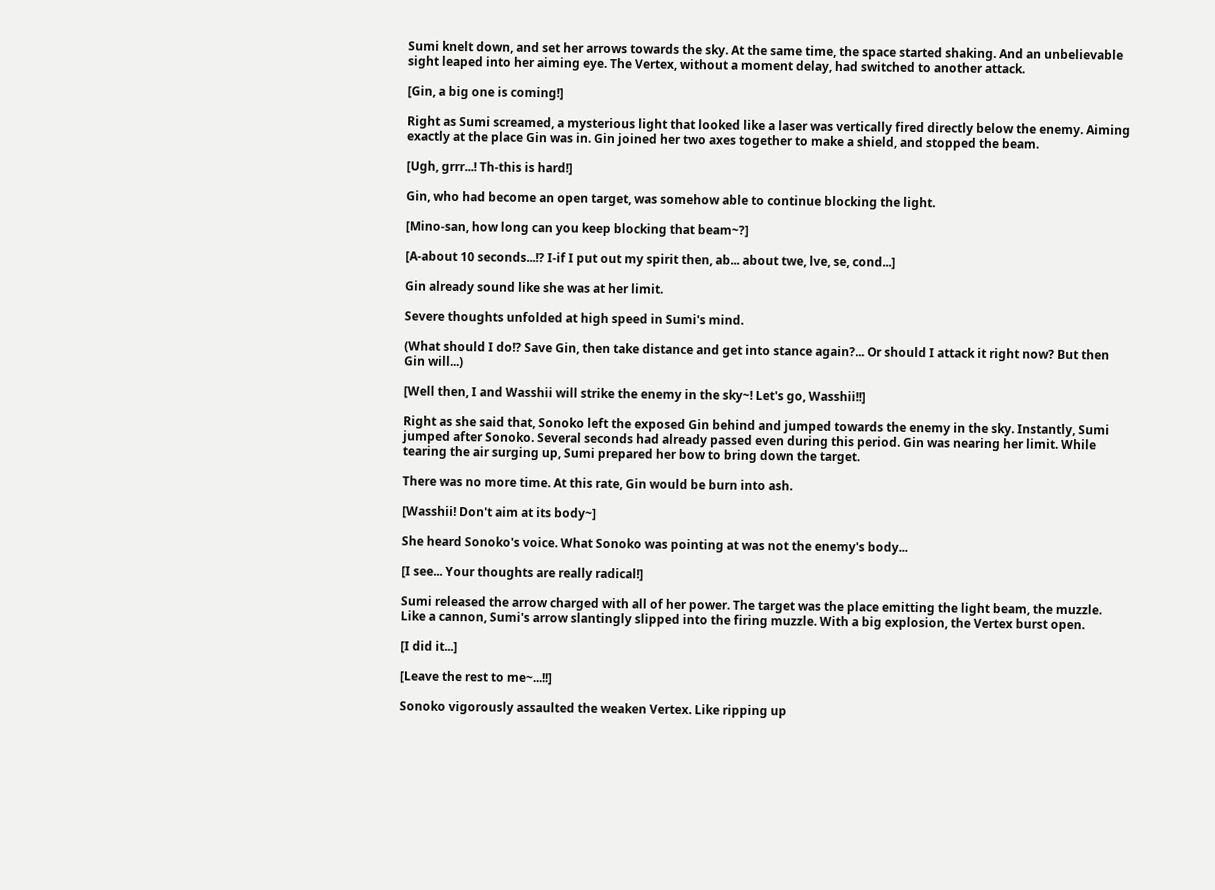Sumi knelt down, and set her arrows towards the sky. At the same time, the space started shaking. And an unbelievable sight leaped into her aiming eye. The Vertex, without a moment delay, had switched to another attack.

[Gin, a big one is coming!]

Right as Sumi screamed, a mysterious light that looked like a laser was vertically fired directly below the enemy. Aiming exactly at the place Gin was in. Gin joined her two axes together to make a shield, and stopped the beam.

[Ugh, grrr...! Th-this is hard!]

Gin, who had become an open target, was somehow able to continue blocking the light.

[Mino-san, how long can you keep blocking that beam~?]

[A-about 10 seconds...!? I-if I put out my spirit then, ab... about twe, lve, se, cond...]

Gin already sound like she was at her limit.

Severe thoughts unfolded at high speed in Sumi's mind.

(What should I do!? Save Gin, then take distance and get into stance again?... Or should I attack it right now? But then Gin will...)

[Well then, I and Wasshii will strike the enemy in the sky~! Let's go, Wasshii!!]

Right as she said that, Sonoko left the exposed Gin behind and jumped towards the enemy in the sky. Instantly, Sumi jumped after Sonoko. Several seconds had already passed even during this period. Gin was nearing her limit. While tearing the air surging up, Sumi prepared her bow to bring down the target.

There was no more time. At this rate, Gin would be burn into ash.

[Wasshii! Don't aim at its body~]

She heard Sonoko's voice. What Sonoko was pointing at was not the enemy's body...

[I see... Your thoughts are really radical!]

Sumi released the arrow charged with all of her power. The target was the place emitting the light beam, the muzzle. Like a cannon, Sumi's arrow slantingly slipped into the firing muzzle. With a big explosion, the Vertex burst open.

[I did it...]

[Leave the rest to me~...!!]

Sonoko vigorously assaulted the weaken Vertex. Like ripping up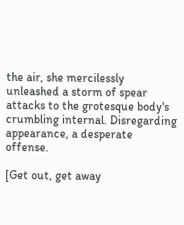the air, she mercilessly unleashed a storm of spear attacks to the grotesque body's crumbling internal. Disregarding appearance, a desperate offense.

[Get out, get away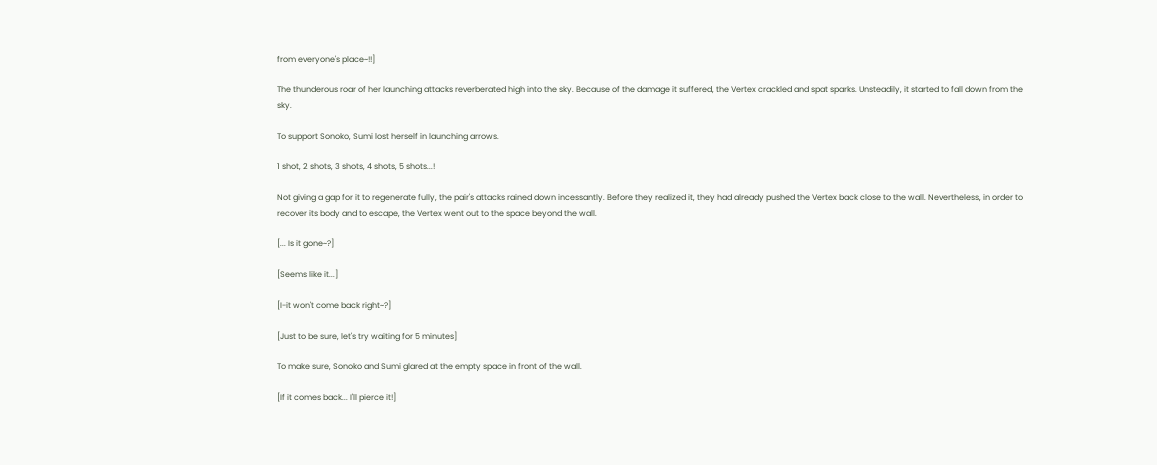from everyone's place~!!]

The thunderous roar of her launching attacks reverberated high into the sky. Because of the damage it suffered, the Vertex crackled and spat sparks. Unsteadily, it started to fall down from the sky.

To support Sonoko, Sumi lost herself in launching arrows.

1 shot, 2 shots, 3 shots, 4 shots, 5 shots...!

Not giving a gap for it to regenerate fully, the pair's attacks rained down incessantly. Before they realized it, they had already pushed the Vertex back close to the wall. Nevertheless, in order to recover its body and to escape, the Vertex went out to the space beyond the wall.

[... Is it gone~?]

[Seems like it...]

[I-it won't come back right~?]

[Just to be sure, let's try waiting for 5 minutes]

To make sure, Sonoko and Sumi glared at the empty space in front of the wall.

[If it comes back... I'll pierce it!]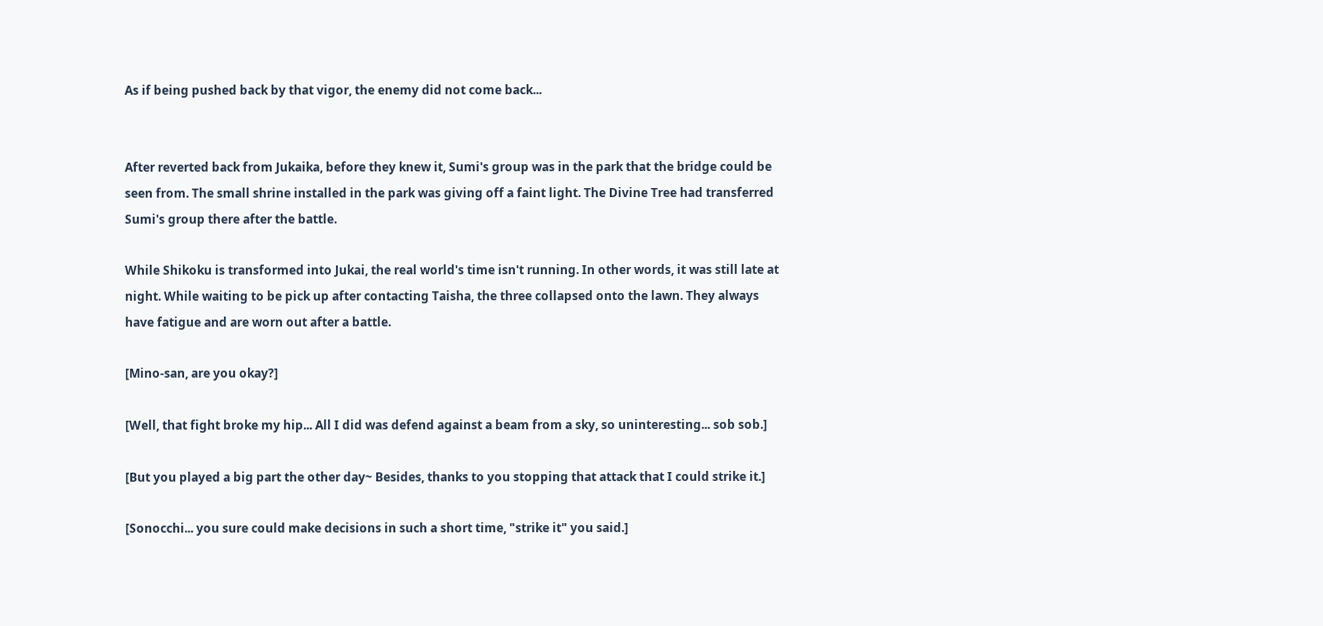As if being pushed back by that vigor, the enemy did not come back...


After reverted back from Jukaika, before they knew it, Sumi's group was in the park that the bridge could be seen from. The small shrine installed in the park was giving off a faint light. The Divine Tree had transferred Sumi's group there after the battle.

While Shikoku is transformed into Jukai, the real world's time isn't running. In other words, it was still late at night. While waiting to be pick up after contacting Taisha, the three collapsed onto the lawn. They always have fatigue and are worn out after a battle.

[Mino-san, are you okay?]

[Well, that fight broke my hip... All I did was defend against a beam from a sky, so uninteresting... sob sob.]

[But you played a big part the other day~ Besides, thanks to you stopping that attack that I could strike it.]

[Sonocchi... you sure could make decisions in such a short time, "strike it" you said.]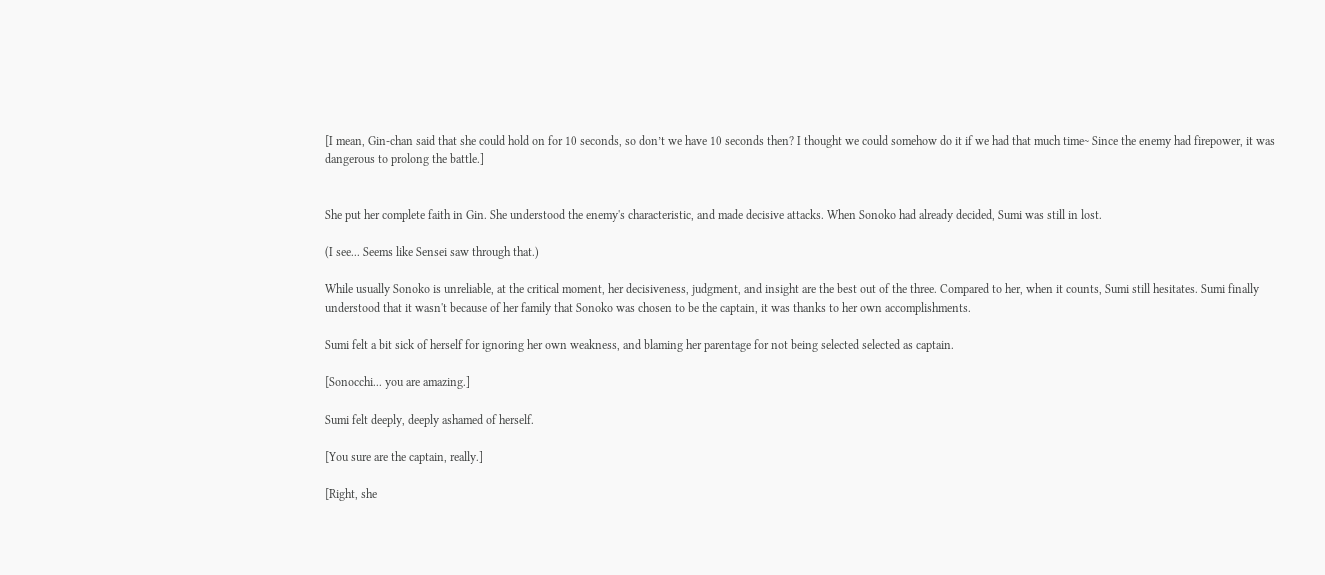[I mean, Gin-chan said that she could hold on for 10 seconds, so don’t we have 10 seconds then? I thought we could somehow do it if we had that much time~ Since the enemy had firepower, it was dangerous to prolong the battle.]


She put her complete faith in Gin. She understood the enemy's characteristic, and made decisive attacks. When Sonoko had already decided, Sumi was still in lost.

(I see... Seems like Sensei saw through that.)

While usually Sonoko is unreliable, at the critical moment, her decisiveness, judgment, and insight are the best out of the three. Compared to her, when it counts, Sumi still hesitates. Sumi finally understood that it wasn't because of her family that Sonoko was chosen to be the captain, it was thanks to her own accomplishments.

Sumi felt a bit sick of herself for ignoring her own weakness, and blaming her parentage for not being selected selected as captain.

[Sonocchi... you are amazing.]

Sumi felt deeply, deeply ashamed of herself.

[You sure are the captain, really.]

[Right, she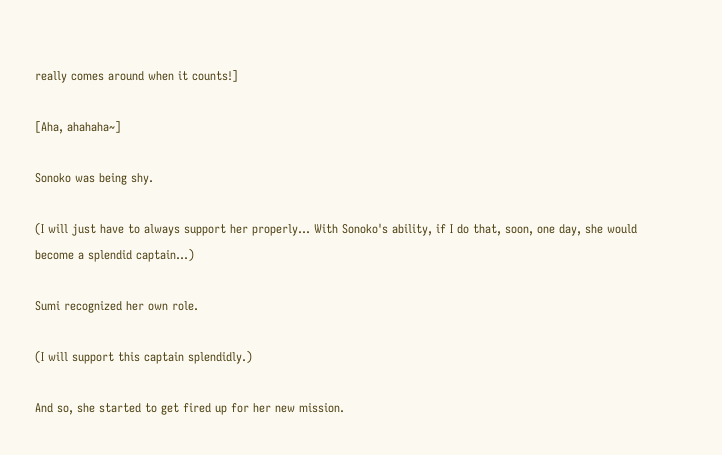really comes around when it counts!]

[Aha, ahahaha~]

Sonoko was being shy.

(I will just have to always support her properly... With Sonoko's ability, if I do that, soon, one day, she would become a splendid captain...)

Sumi recognized her own role.

(I will support this captain splendidly.)

And so, she started to get fired up for her new mission.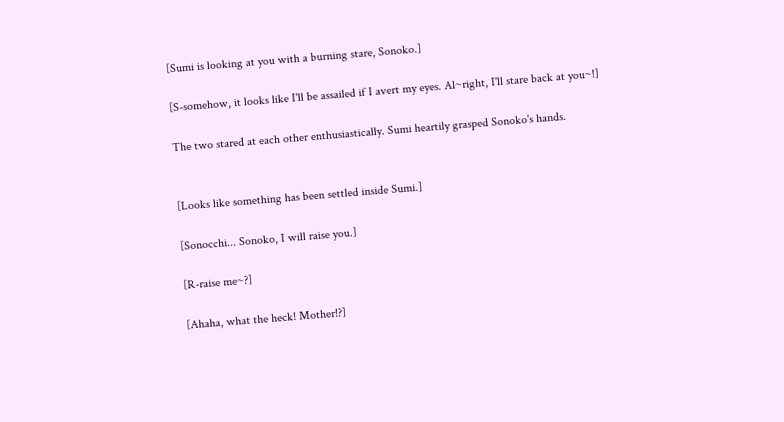[Sumi is looking at you with a burning stare, Sonoko.]

[S-somehow, it looks like I'll be assailed if I avert my eyes. Al~right, I'll stare back at you~!]

The two stared at each other enthusiastically. Sumi heartily grasped Sonoko's hands.


[Looks like something has been settled inside Sumi.]

[Sonocchi... Sonoko, I will raise you.]

[R-raise me~?]

[Ahaha, what the heck! Mother!?]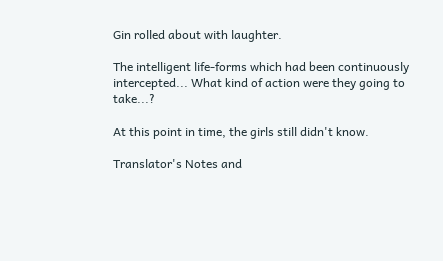Gin rolled about with laughter.

The intelligent life-forms which had been continuously intercepted... What kind of action were they going to take...?

At this point in time, the girls still didn't know.

Translator's Notes and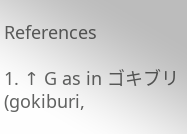References

1. ↑ G as in ゴキブリ (gokiburi,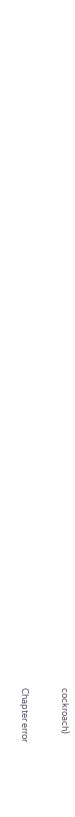cockroach)

Chapter error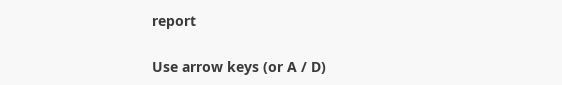report

Use arrow keys (or A / D)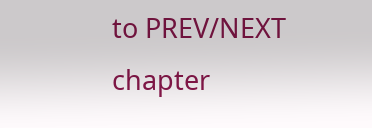to PREV/NEXT chapter